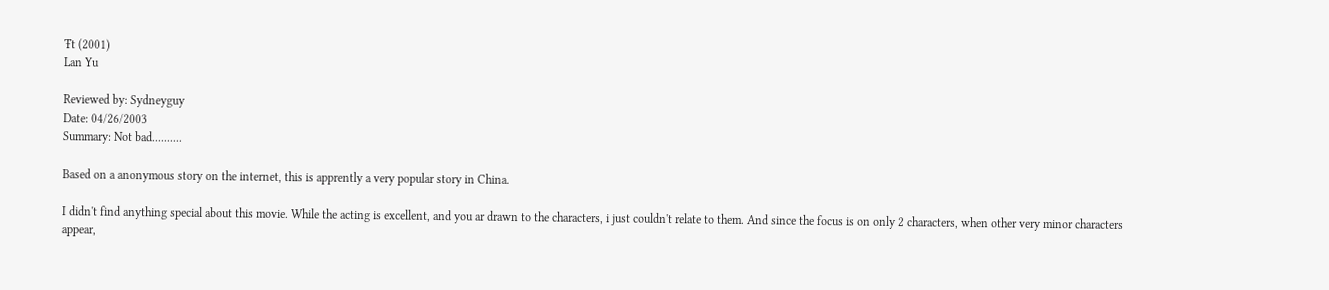Ŧt (2001)
Lan Yu

Reviewed by: Sydneyguy
Date: 04/26/2003
Summary: Not bad..........

Based on a anonymous story on the internet, this is apprently a very popular story in China.

I didn't find anything special about this movie. While the acting is excellent, and you ar drawn to the characters, i just couldn't relate to them. And since the focus is on only 2 characters, when other very minor characters appear,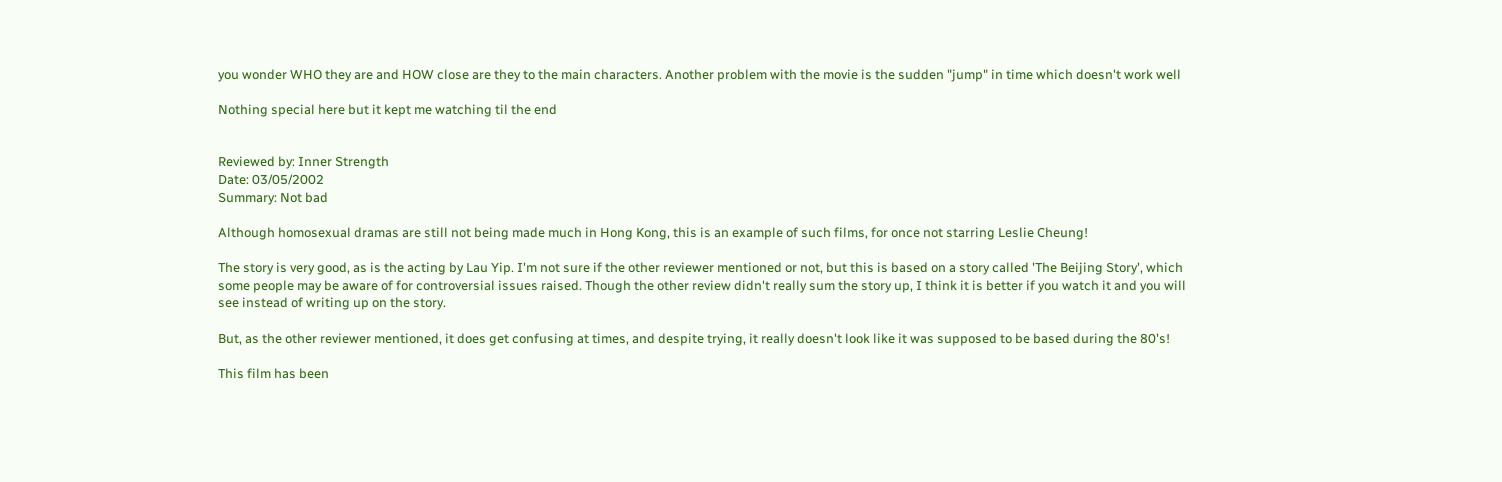you wonder WHO they are and HOW close are they to the main characters. Another problem with the movie is the sudden "jump" in time which doesn't work well

Nothing special here but it kept me watching til the end


Reviewed by: Inner Strength
Date: 03/05/2002
Summary: Not bad

Although homosexual dramas are still not being made much in Hong Kong, this is an example of such films, for once not starring Leslie Cheung!

The story is very good, as is the acting by Lau Yip. I'm not sure if the other reviewer mentioned or not, but this is based on a story called 'The Beijing Story', which some people may be aware of for controversial issues raised. Though the other review didn't really sum the story up, I think it is better if you watch it and you will see instead of writing up on the story.

But, as the other reviewer mentioned, it does get confusing at times, and despite trying, it really doesn't look like it was supposed to be based during the 80's!

This film has been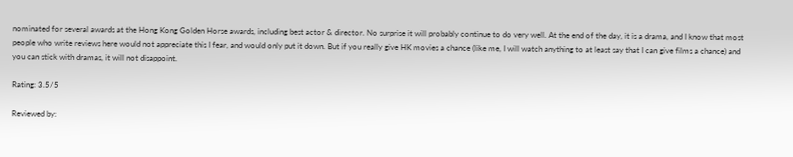nominated for several awards at the Hong Kong Golden Horse awards, including best actor & director. No surprise it will probably continue to do very well. At the end of the day, it is a drama, and I know that most people who write reviews here would not appreciate this I fear, and would only put it down. But if you really give HK movies a chance (like me, I will watch anything to at least say that I can give films a chance) and you can stick with dramas, it will not disappoint.

Rating: 3.5/5

Reviewed by: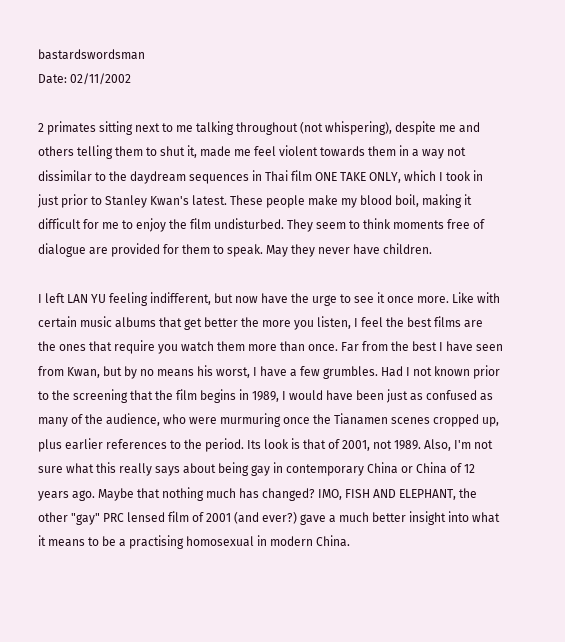bastardswordsman
Date: 02/11/2002

2 primates sitting next to me talking throughout (not whispering), despite me and others telling them to shut it, made me feel violent towards them in a way not dissimilar to the daydream sequences in Thai film ONE TAKE ONLY, which I took in just prior to Stanley Kwan's latest. These people make my blood boil, making it difficult for me to enjoy the film undisturbed. They seem to think moments free of dialogue are provided for them to speak. May they never have children.

I left LAN YU feeling indifferent, but now have the urge to see it once more. Like with certain music albums that get better the more you listen, I feel the best films are the ones that require you watch them more than once. Far from the best I have seen from Kwan, but by no means his worst, I have a few grumbles. Had I not known prior to the screening that the film begins in 1989, I would have been just as confused as many of the audience, who were murmuring once the Tianamen scenes cropped up, plus earlier references to the period. Its look is that of 2001, not 1989. Also, I'm not sure what this really says about being gay in contemporary China or China of 12 years ago. Maybe that nothing much has changed? IMO, FISH AND ELEPHANT, the other "gay" PRC lensed film of 2001 (and ever?) gave a much better insight into what it means to be a practising homosexual in modern China.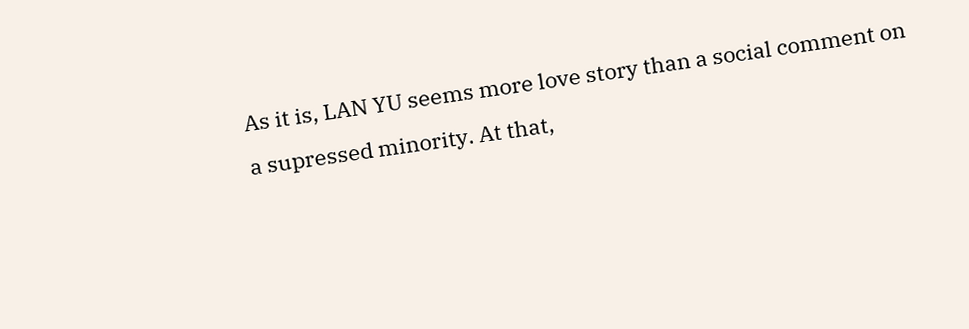As it is, LAN YU seems more love story than a social comment on a supressed minority. At that,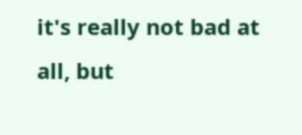it's really not bad at all, but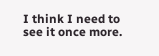I think I need to see it once more.